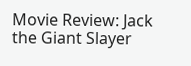Movie Review: Jack the Giant Slayer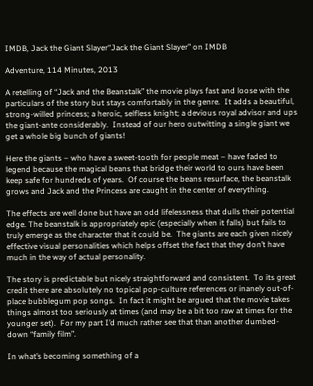IMDB, Jack the Giant Slayer“Jack the Giant Slayer” on IMDB

Adventure, 114 Minutes, 2013

A retelling of “Jack and the Beanstalk” the movie plays fast and loose with the particulars of the story but stays comfortably in the genre.  It adds a beautiful, strong-willed princess; a heroic, selfless knight; a devious royal advisor and ups the giant-ante considerably.  Instead of our hero outwitting a single giant we get a whole big bunch of giants!

Here the giants – who have a sweet-tooth for people meat – have faded to legend because the magical beans that bridge their world to ours have been keep safe for hundreds of years.  Of course the beans resurface, the beanstalk grows and Jack and the Princess are caught in the center of everything.

The effects are well done but have an odd lifelessness that dulls their potential edge. The beanstalk is appropriately epic (especially when it falls) but fails to truly emerge as the character that it could be.  The giants are each given nicely effective visual personalities which helps offset the fact that they don’t have much in the way of actual personality.

The story is predictable but nicely straightforward and consistent.  To its great credit there are absolutely no topical pop-culture references or inanely out-of-place bubblegum pop songs.  In fact it might be argued that the movie takes things almost too seriously at times (and may be a bit too raw at times for the younger set).  For my part I’d much rather see that than another dumbed-down “family film”.

In what’s becoming something of a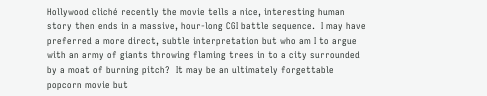Hollywood cliché recently the movie tells a nice, interesting human story then ends in a massive, hour-long CGI battle sequence.  I may have preferred a more direct, subtle interpretation but who am I to argue with an army of giants throwing flaming trees in to a city surrounded by a moat of burning pitch?  It may be an ultimately forgettable popcorn movie but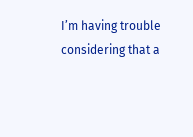I’m having trouble considering that a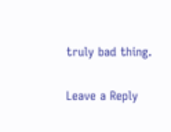truly bad thing.

Leave a Reply